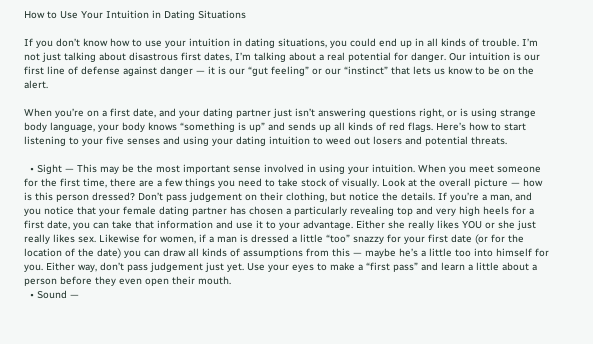How to Use Your Intuition in Dating Situations

If you don’t know how to use your intuition in dating situations, you could end up in all kinds of trouble. I’m not just talking about disastrous first dates, I’m talking about a real potential for danger. Our intuition is our first line of defense against danger — it is our “gut feeling” or our “instinct” that lets us know to be on the alert.

When you’re on a first date, and your dating partner just isn’t answering questions right, or is using strange body language, your body knows “something is up” and sends up all kinds of red flags. Here’s how to start listening to your five senses and using your dating intuition to weed out losers and potential threats.

  • Sight — This may be the most important sense involved in using your intuition. When you meet someone for the first time, there are a few things you need to take stock of visually. Look at the overall picture — how is this person dressed? Don’t pass judgement on their clothing, but notice the details. If you’re a man, and you notice that your female dating partner has chosen a particularly revealing top and very high heels for a first date, you can take that information and use it to your advantage. Either she really likes YOU or she just really likes sex. Likewise for women, if a man is dressed a little “too” snazzy for your first date (or for the location of the date) you can draw all kinds of assumptions from this — maybe he’s a little too into himself for you. Either way, don’t pass judgement just yet. Use your eyes to make a “first pass” and learn a little about a person before they even open their mouth.
  • Sound —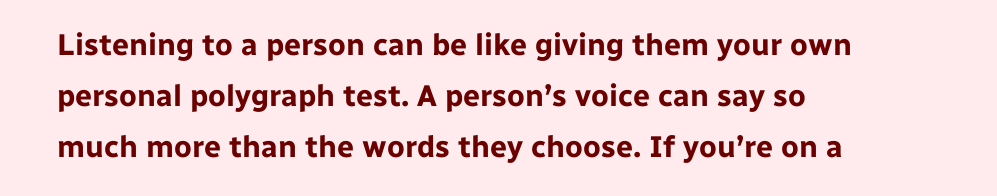Listening to a person can be like giving them your own personal polygraph test. A person’s voice can say so much more than the words they choose. If you’re on a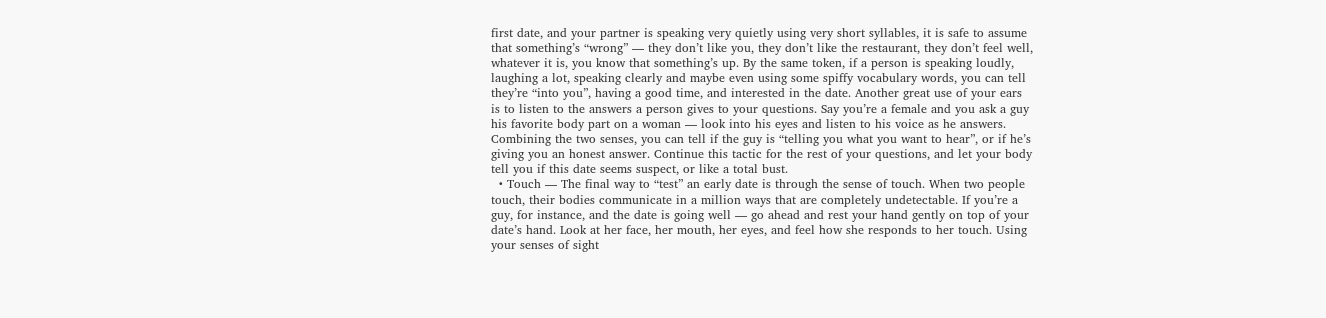first date, and your partner is speaking very quietly using very short syllables, it is safe to assume that something’s “wrong” — they don’t like you, they don’t like the restaurant, they don’t feel well, whatever it is, you know that something’s up. By the same token, if a person is speaking loudly, laughing a lot, speaking clearly and maybe even using some spiffy vocabulary words, you can tell they’re “into you”, having a good time, and interested in the date. Another great use of your ears is to listen to the answers a person gives to your questions. Say you’re a female and you ask a guy his favorite body part on a woman — look into his eyes and listen to his voice as he answers. Combining the two senses, you can tell if the guy is “telling you what you want to hear”, or if he’s giving you an honest answer. Continue this tactic for the rest of your questions, and let your body tell you if this date seems suspect, or like a total bust.
  • Touch — The final way to “test” an early date is through the sense of touch. When two people touch, their bodies communicate in a million ways that are completely undetectable. If you’re a guy, for instance, and the date is going well — go ahead and rest your hand gently on top of your date’s hand. Look at her face, her mouth, her eyes, and feel how she responds to her touch. Using your senses of sight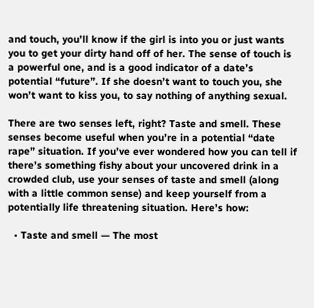and touch, you’ll know if the girl is into you or just wants you to get your dirty hand off of her. The sense of touch is a powerful one, and is a good indicator of a date’s potential “future”. If she doesn’t want to touch you, she won’t want to kiss you, to say nothing of anything sexual.

There are two senses left, right? Taste and smell. These senses become useful when you’re in a potential “date rape” situation. If you’ve ever wondered how you can tell if there’s something fishy about your uncovered drink in a crowded club, use your senses of taste and smell (along with a little common sense) and keep yourself from a potentially life threatening situation. Here’s how:

  • Taste and smell — The most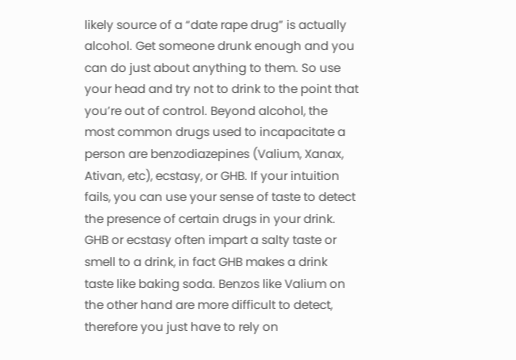likely source of a “date rape drug” is actually alcohol. Get someone drunk enough and you can do just about anything to them. So use your head and try not to drink to the point that you’re out of control. Beyond alcohol, the most common drugs used to incapacitate a person are benzodiazepines (Valium, Xanax, Ativan, etc), ecstasy, or GHB. If your intuition fails, you can use your sense of taste to detect the presence of certain drugs in your drink. GHB or ecstasy often impart a salty taste or smell to a drink, in fact GHB makes a drink taste like baking soda. Benzos like Valium on the other hand are more difficult to detect, therefore you just have to rely on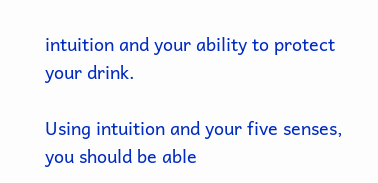intuition and your ability to protect your drink.

Using intuition and your five senses, you should be able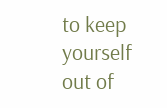to keep yourself out of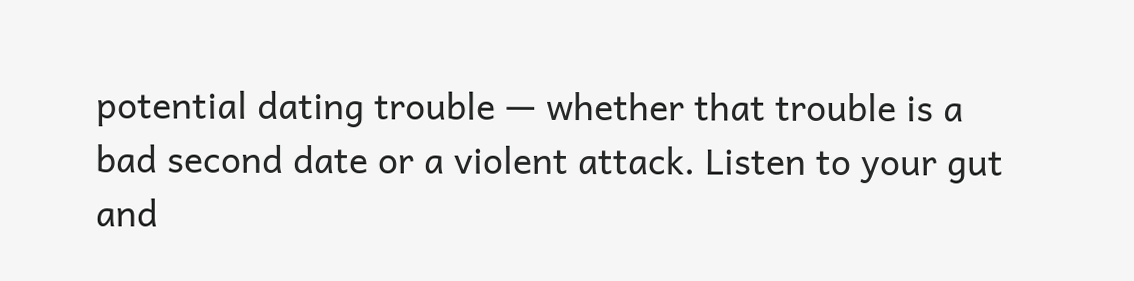potential dating trouble — whether that trouble is a bad second date or a violent attack. Listen to your gut and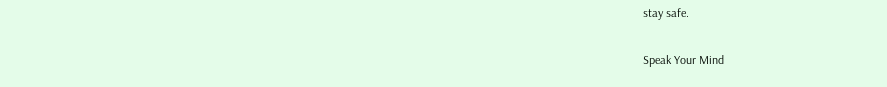stay safe.

Speak Your Mind